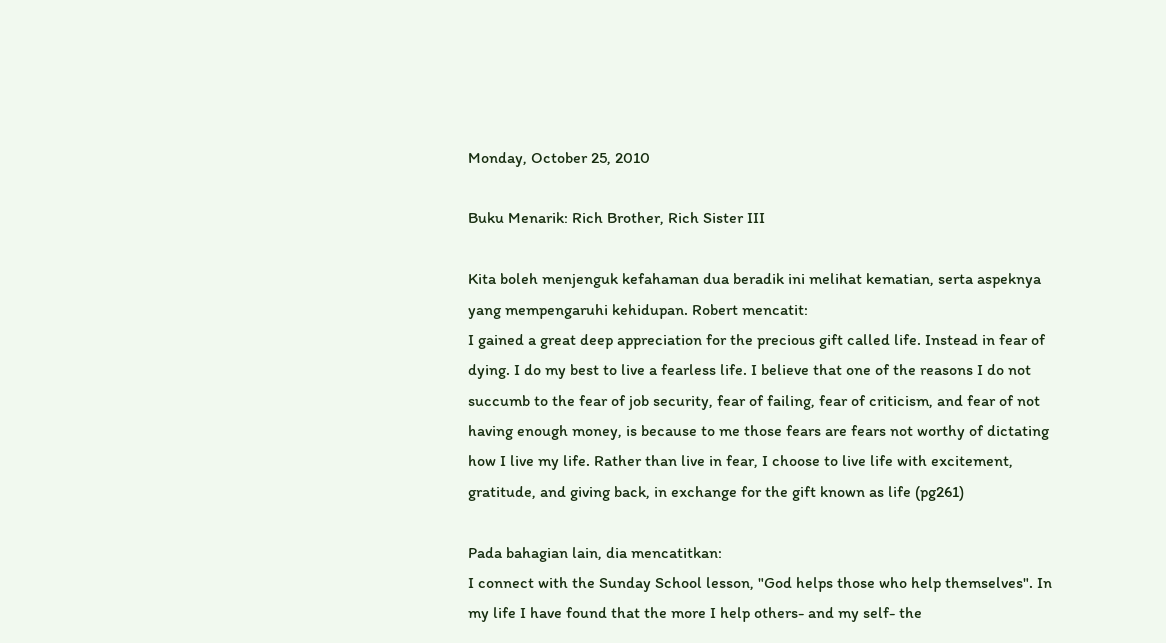Monday, October 25, 2010

Buku Menarik: Rich Brother, Rich Sister III

Kita boleh menjenguk kefahaman dua beradik ini melihat kematian, serta aspeknya yang mempengaruhi kehidupan. Robert mencatit:
I gained a great deep appreciation for the precious gift called life. Instead in fear of dying. I do my best to live a fearless life. I believe that one of the reasons I do not succumb to the fear of job security, fear of failing, fear of criticism, and fear of not having enough money, is because to me those fears are fears not worthy of dictating how I live my life. Rather than live in fear, I choose to live life with excitement, gratitude, and giving back, in exchange for the gift known as life (pg261)

Pada bahagian lain, dia mencatitkan:
I connect with the Sunday School lesson, "God helps those who help themselves". In my life I have found that the more I help others- and my self- the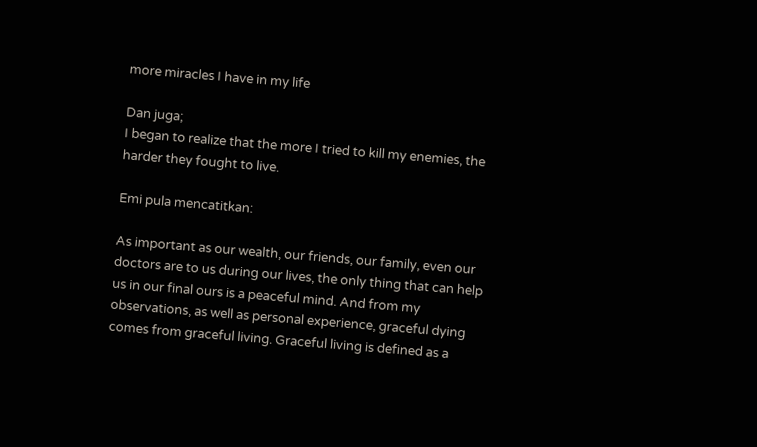more miracles I have in my life

Dan juga;
I began to realize that the more I tried to kill my enemies, the harder they fought to live.

Emi pula mencatitkan:

As important as our wealth, our friends, our family, even our doctors are to us during our lives, the only thing that can help us in our final ours is a peaceful mind. And from my observations, as well as personal experience, graceful dying comes from graceful living. Graceful living is defined as a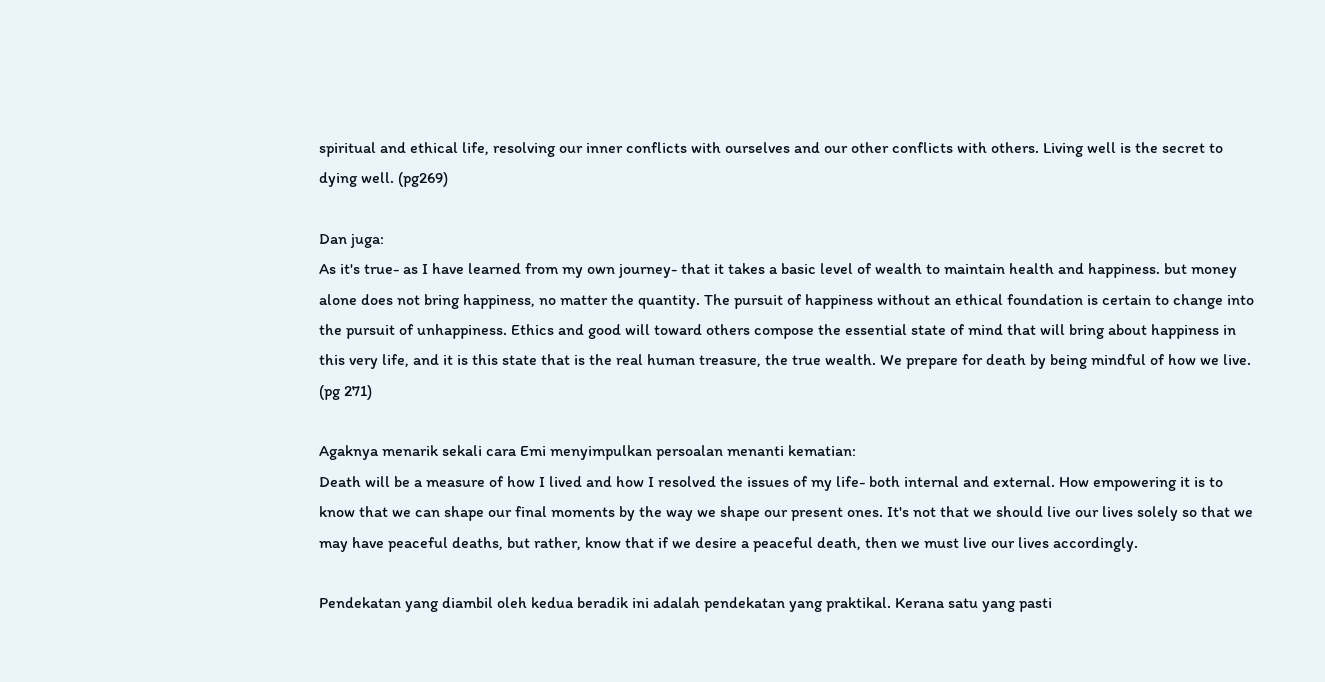spiritual and ethical life, resolving our inner conflicts with ourselves and our other conflicts with others. Living well is the secret to dying well. (pg269)

Dan juga:
As it's true- as I have learned from my own journey- that it takes a basic level of wealth to maintain health and happiness. but money alone does not bring happiness, no matter the quantity. The pursuit of happiness without an ethical foundation is certain to change into the pursuit of unhappiness. Ethics and good will toward others compose the essential state of mind that will bring about happiness in this very life, and it is this state that is the real human treasure, the true wealth. We prepare for death by being mindful of how we live. (pg 271)

Agaknya menarik sekali cara Emi menyimpulkan persoalan menanti kematian:
Death will be a measure of how I lived and how I resolved the issues of my life- both internal and external. How empowering it is to know that we can shape our final moments by the way we shape our present ones. It's not that we should live our lives solely so that we may have peaceful deaths, but rather, know that if we desire a peaceful death, then we must live our lives accordingly.

Pendekatan yang diambil oleh kedua beradik ini adalah pendekatan yang praktikal. Kerana satu yang pasti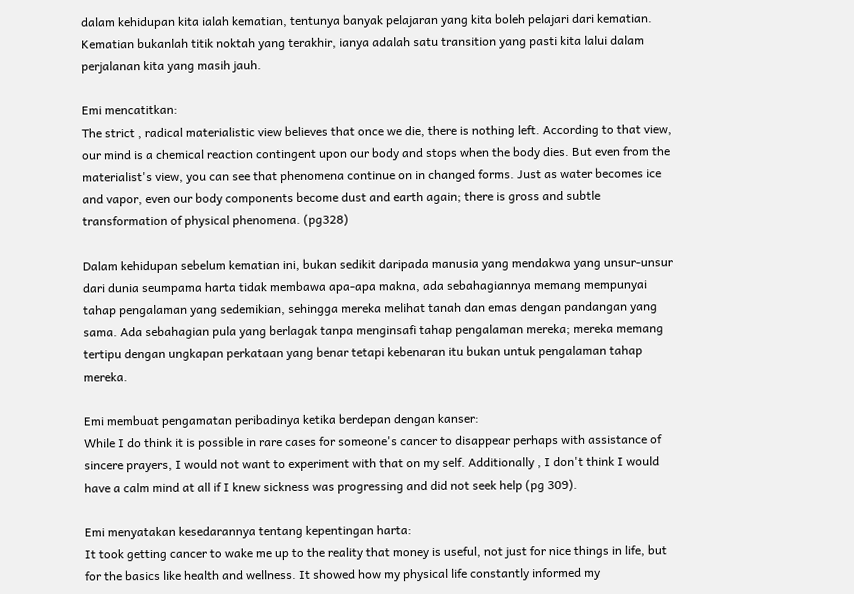dalam kehidupan kita ialah kematian, tentunya banyak pelajaran yang kita boleh pelajari dari kematian. Kematian bukanlah titik noktah yang terakhir, ianya adalah satu transition yang pasti kita lalui dalam perjalanan kita yang masih jauh.

Emi mencatitkan:
The strict , radical materialistic view believes that once we die, there is nothing left. According to that view, our mind is a chemical reaction contingent upon our body and stops when the body dies. But even from the materialist's view, you can see that phenomena continue on in changed forms. Just as water becomes ice and vapor, even our body components become dust and earth again; there is gross and subtle transformation of physical phenomena. (pg328)

Dalam kehidupan sebelum kematian ini, bukan sedikit daripada manusia yang mendakwa yang unsur-unsur dari dunia seumpama harta tidak membawa apa-apa makna, ada sebahagiannya memang mempunyai tahap pengalaman yang sedemikian, sehingga mereka melihat tanah dan emas dengan pandangan yang sama. Ada sebahagian pula yang berlagak tanpa menginsafi tahap pengalaman mereka; mereka memang tertipu dengan ungkapan perkataan yang benar tetapi kebenaran itu bukan untuk pengalaman tahap mereka.

Emi membuat pengamatan peribadinya ketika berdepan dengan kanser:
While I do think it is possible in rare cases for someone's cancer to disappear perhaps with assistance of sincere prayers, I would not want to experiment with that on my self. Additionally , I don't think I would have a calm mind at all if I knew sickness was progressing and did not seek help (pg 309).

Emi menyatakan kesedarannya tentang kepentingan harta:
It took getting cancer to wake me up to the reality that money is useful, not just for nice things in life, but for the basics like health and wellness. It showed how my physical life constantly informed my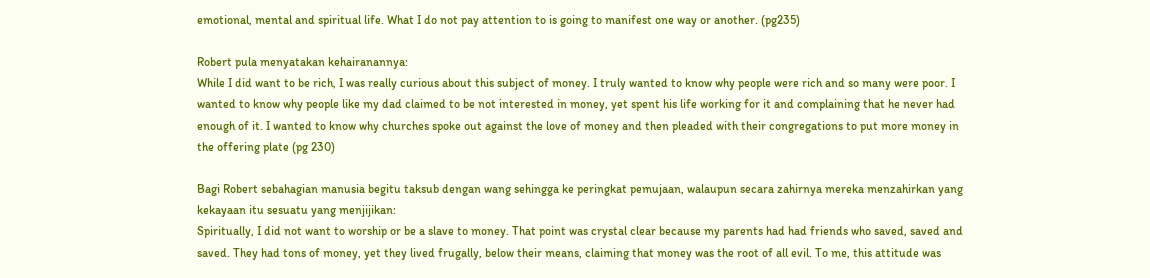emotional, mental and spiritual life. What I do not pay attention to is going to manifest one way or another. (pg235)

Robert pula menyatakan kehairanannya:
While I did want to be rich, I was really curious about this subject of money. I truly wanted to know why people were rich and so many were poor. I wanted to know why people like my dad claimed to be not interested in money, yet spent his life working for it and complaining that he never had enough of it. I wanted to know why churches spoke out against the love of money and then pleaded with their congregations to put more money in the offering plate (pg 230)

Bagi Robert sebahagian manusia begitu taksub dengan wang sehingga ke peringkat pemujaan, walaupun secara zahirnya mereka menzahirkan yang kekayaan itu sesuatu yang menjijikan:
Spiritually, I did not want to worship or be a slave to money. That point was crystal clear because my parents had had friends who saved, saved and saved. They had tons of money, yet they lived frugally, below their means, claiming that money was the root of all evil. To me, this attitude was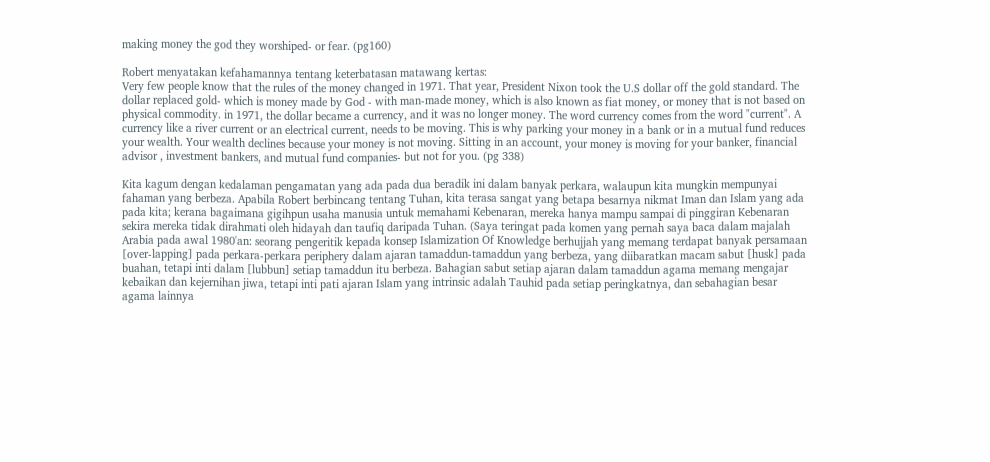making money the god they worshiped- or fear. (pg160)

Robert menyatakan kefahamannya tentang keterbatasan matawang kertas:
Very few people know that the rules of the money changed in 1971. That year, President Nixon took the U.S dollar off the gold standard. The dollar replaced gold- which is money made by God - with man-made money, which is also known as fiat money, or money that is not based on physical commodity. in 1971, the dollar became a currency, and it was no longer money. The word currency comes from the word "current". A currency like a river current or an electrical current, needs to be moving. This is why parking your money in a bank or in a mutual fund reduces your wealth. Your wealth declines because your money is not moving. Sitting in an account, your money is moving for your banker, financial advisor , investment bankers, and mutual fund companies- but not for you. (pg 338)

Kita kagum dengan kedalaman pengamatan yang ada pada dua beradik ini dalam banyak perkara, walaupun kita mungkin mempunyai fahaman yang berbeza. Apabila Robert berbincang tentang Tuhan, kita terasa sangat yang betapa besarnya nikmat Iman dan Islam yang ada pada kita; kerana bagaimana gigihpun usaha manusia untuk memahami Kebenaran, mereka hanya mampu sampai di pinggiran Kebenaran sekira mereka tidak dirahmati oleh hidayah dan taufiq daripada Tuhan. (Saya teringat pada komen yang pernah saya baca dalam majalah Arabia pada awal 1980'an: seorang pengeritik kepada konsep Islamization Of Knowledge berhujjah yang memang terdapat banyak persamaan [over-lapping] pada perkara-perkara periphery dalam ajaran tamaddun-tamaddun yang berbeza, yang diibaratkan macam sabut [husk] pada buahan, tetapi inti dalam [lubbun] setiap tamaddun itu berbeza. Bahagian sabut setiap ajaran dalam tamaddun agama memang mengajar kebaikan dan kejernihan jiwa, tetapi inti pati ajaran Islam yang intrinsic adalah Tauhid pada setiap peringkatnya, dan sebahagian besar agama lainnya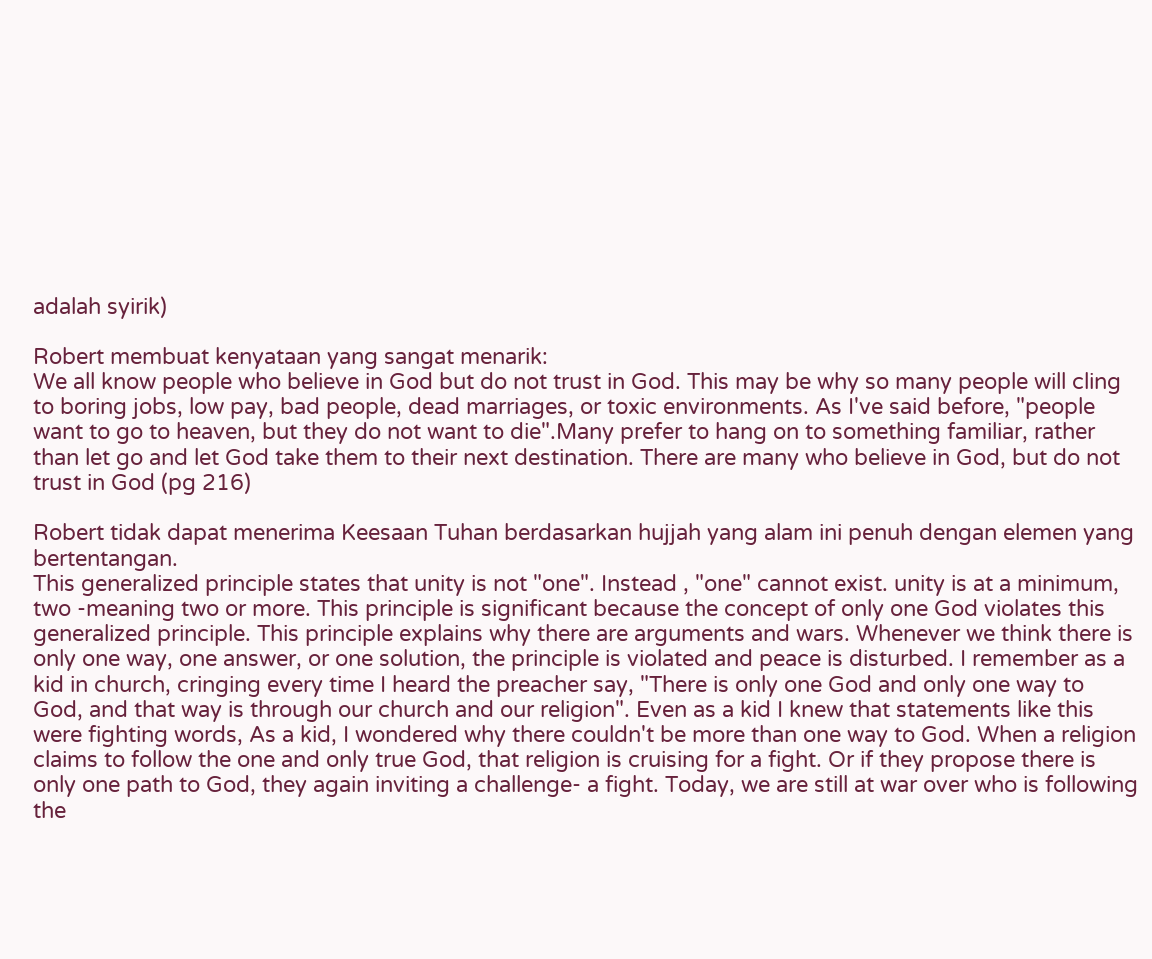adalah syirik)

Robert membuat kenyataan yang sangat menarik:
We all know people who believe in God but do not trust in God. This may be why so many people will cling to boring jobs, low pay, bad people, dead marriages, or toxic environments. As I've said before, "people want to go to heaven, but they do not want to die".Many prefer to hang on to something familiar, rather than let go and let God take them to their next destination. There are many who believe in God, but do not trust in God (pg 216)

Robert tidak dapat menerima Keesaan Tuhan berdasarkan hujjah yang alam ini penuh dengan elemen yang bertentangan.
This generalized principle states that unity is not "one". Instead , "one" cannot exist. unity is at a minimum, two -meaning two or more. This principle is significant because the concept of only one God violates this generalized principle. This principle explains why there are arguments and wars. Whenever we think there is only one way, one answer, or one solution, the principle is violated and peace is disturbed. I remember as a kid in church, cringing every time I heard the preacher say, "There is only one God and only one way to God, and that way is through our church and our religion". Even as a kid I knew that statements like this were fighting words, As a kid, I wondered why there couldn't be more than one way to God. When a religion claims to follow the one and only true God, that religion is cruising for a fight. Or if they propose there is only one path to God, they again inviting a challenge- a fight. Today, we are still at war over who is following the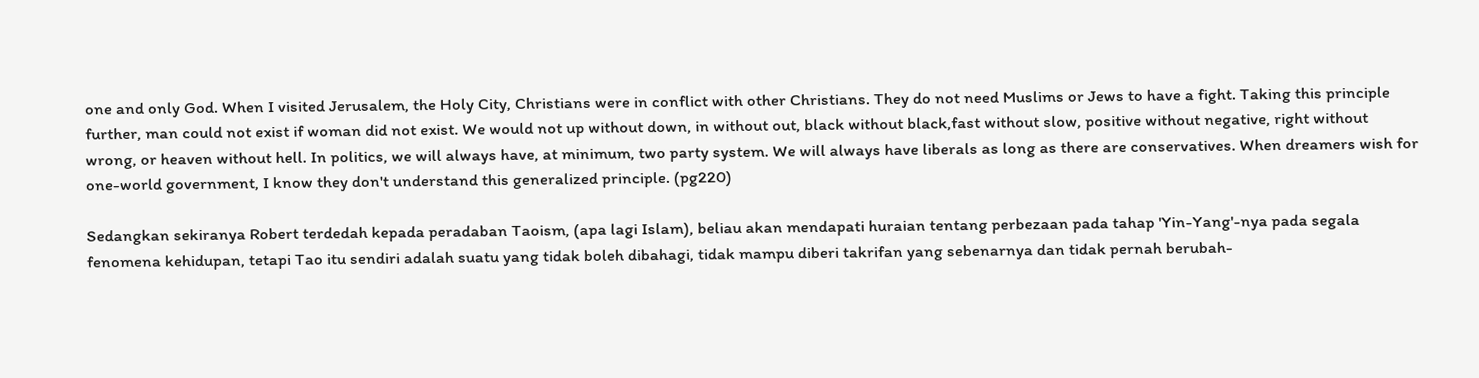one and only God. When I visited Jerusalem, the Holy City, Christians were in conflict with other Christians. They do not need Muslims or Jews to have a fight. Taking this principle further, man could not exist if woman did not exist. We would not up without down, in without out, black without black,fast without slow, positive without negative, right without wrong, or heaven without hell. In politics, we will always have, at minimum, two party system. We will always have liberals as long as there are conservatives. When dreamers wish for one-world government, I know they don't understand this generalized principle. (pg220)

Sedangkan sekiranya Robert terdedah kepada peradaban Taoism, (apa lagi Islam), beliau akan mendapati huraian tentang perbezaan pada tahap 'Yin-Yang'-nya pada segala fenomena kehidupan, tetapi Tao itu sendiri adalah suatu yang tidak boleh dibahagi, tidak mampu diberi takrifan yang sebenarnya dan tidak pernah berubah-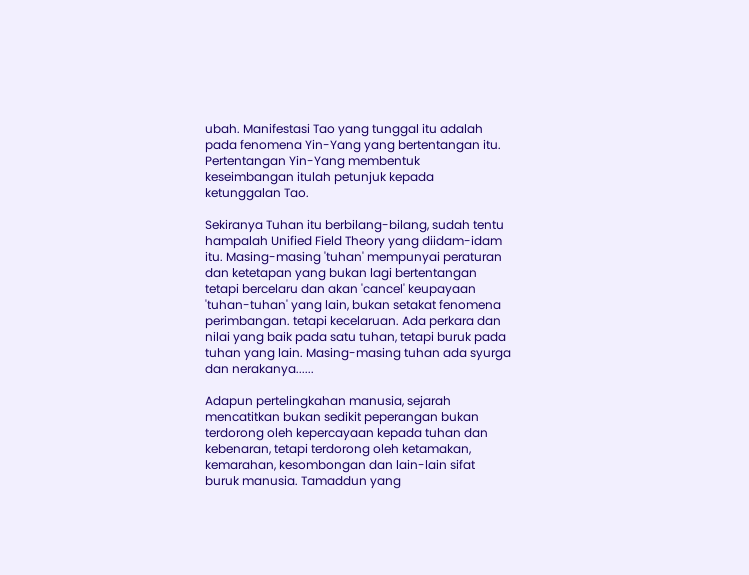ubah. Manifestasi Tao yang tunggal itu adalah pada fenomena Yin-Yang yang bertentangan itu. Pertentangan Yin-Yang membentuk keseimbangan itulah petunjuk kepada ketunggalan Tao.

Sekiranya Tuhan itu berbilang-bilang, sudah tentu hampalah Unified Field Theory yang diidam-idam itu. Masing-masing 'tuhan' mempunyai peraturan dan ketetapan yang bukan lagi bertentangan tetapi bercelaru dan akan 'cancel' keupayaan 'tuhan-tuhan' yang lain, bukan setakat fenomena perimbangan. tetapi kecelaruan. Ada perkara dan nilai yang baik pada satu tuhan, tetapi buruk pada tuhan yang lain. Masing-masing tuhan ada syurga dan nerakanya......

Adapun pertelingkahan manusia, sejarah mencatitkan bukan sedikit peperangan bukan terdorong oleh kepercayaan kepada tuhan dan kebenaran, tetapi terdorong oleh ketamakan, kemarahan, kesombongan dan lain-lain sifat buruk manusia. Tamaddun yang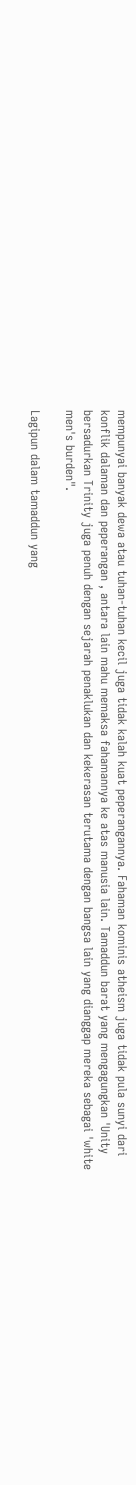mempunyai banyak dewa atau tuhan-tuhan kecil juga tidak kalah kuat peperangannya. Fahaman kominis atheism juga tidak pula sunyi dari konflik dalaman dan peperangan , antara lain mahu memaksa fahamannya ke atas manusia lain. Tamaddun barat yang mengagungkan 'Unity bersadurkan Trinity juga penuh dengan sejarah penaklukan dan kekerasan terutama dengan bangsa lain yang dianggap mereka sebagai 'white men's burden".

Lagipun dalam tamaddun yang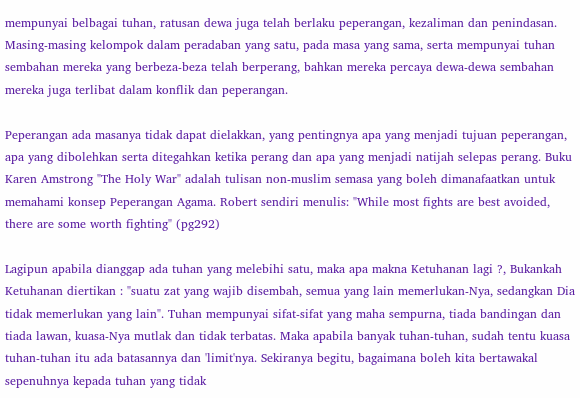mempunyai belbagai tuhan, ratusan dewa juga telah berlaku peperangan, kezaliman dan penindasan. Masing-masing kelompok dalam peradaban yang satu, pada masa yang sama, serta mempunyai tuhan sembahan mereka yang berbeza-beza telah berperang, bahkan mereka percaya dewa-dewa sembahan mereka juga terlibat dalam konflik dan peperangan.

Peperangan ada masanya tidak dapat dielakkan, yang pentingnya apa yang menjadi tujuan peperangan, apa yang dibolehkan serta ditegahkan ketika perang dan apa yang menjadi natijah selepas perang. Buku Karen Amstrong "The Holy War" adalah tulisan non-muslim semasa yang boleh dimanafaatkan untuk memahami konsep Peperangan Agama. Robert sendiri menulis: "While most fights are best avoided, there are some worth fighting" (pg292)

Lagipun apabila dianggap ada tuhan yang melebihi satu, maka apa makna Ketuhanan lagi ?, Bukankah Ketuhanan diertikan : "suatu zat yang wajib disembah, semua yang lain memerlukan-Nya, sedangkan Dia tidak memerlukan yang lain". Tuhan mempunyai sifat-sifat yang maha sempurna, tiada bandingan dan tiada lawan, kuasa-Nya mutlak dan tidak terbatas. Maka apabila banyak tuhan-tuhan, sudah tentu kuasa tuhan-tuhan itu ada batasannya dan 'limit'nya. Sekiranya begitu, bagaimana boleh kita bertawakal sepenuhnya kepada tuhan yang tidak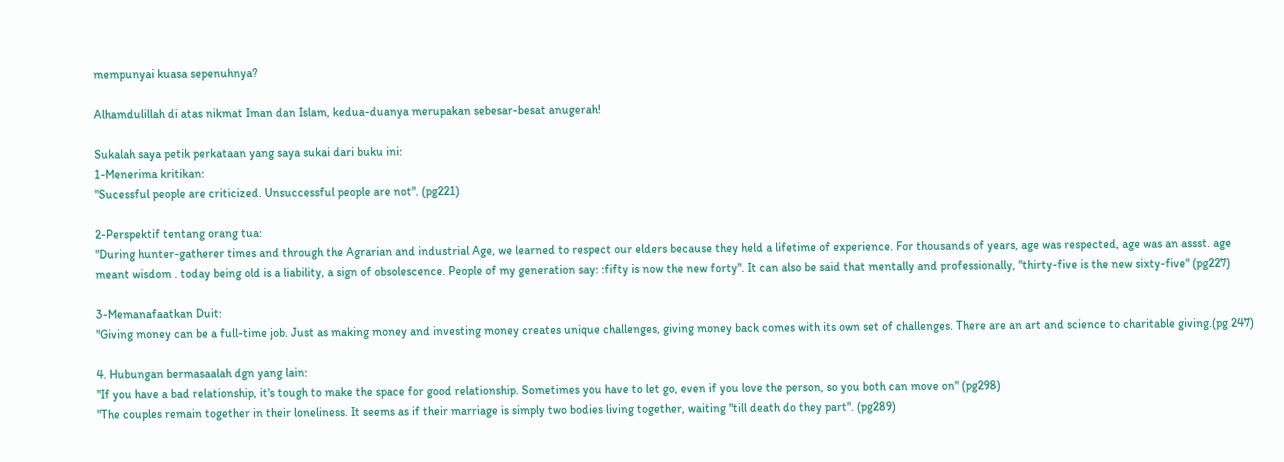mempunyai kuasa sepenuhnya?

Alhamdulillah di atas nikmat Iman dan Islam, kedua-duanya merupakan sebesar-besat anugerah!

Sukalah saya petik perkataan yang saya sukai dari buku ini:
1-Menerima kritikan:
"Sucessful people are criticized. Unsuccessful people are not". (pg221)

2-Perspektif tentang orang tua:
"During hunter-gatherer times and through the Agrarian and industrial Age, we learned to respect our elders because they held a lifetime of experience. For thousands of years, age was respected, age was an assst. age meant wisdom . today being old is a liability, a sign of obsolescence. People of my generation say: :fifty is now the new forty". It can also be said that mentally and professionally, "thirty-five is the new sixty-five" (pg227)

3-Memanafaatkan Duit:
"Giving money can be a full-time job. Just as making money and investing money creates unique challenges, giving money back comes with its own set of challenges. There are an art and science to charitable giving.(pg 247)

4. Hubungan bermasaalah dgn yang lain:
"If you have a bad relationship, it's tough to make the space for good relationship. Sometimes you have to let go, even if you love the person, so you both can move on" (pg298)
"The couples remain together in their loneliness. It seems as if their marriage is simply two bodies living together, waiting "till death do they part". (pg289)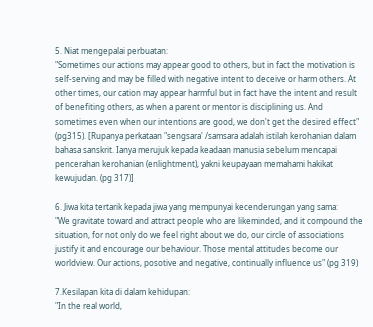5. Niat mengepalai perbuatan:
"Sometimes our actions may appear good to others, but in fact the motivation is self-serving and may be filled with negative intent to deceive or harm others. At other times, our cation may appear harmful but in fact have the intent and result of benefiting others, as when a parent or mentor is disciplining us. And sometimes even when our intentions are good, we don't get the desired effect" (pg315). [Rupanya perkataan "sengsara' /samsara adalah istilah kerohanian dalam bahasa sanskrit. Ianya merujuk kepada keadaan manusia sebelum mencapai pencerahan kerohanian (enlightment), yakni keupayaan memahami hakikat kewujudan. (pg 317)]

6. Jiwa kita tertarik kepada jiwa yang mempunyai kecenderungan yang sama:
"We gravitate toward and attract people who are likeminded, and it compound the situation, for not only do we feel right about we do, our circle of associations justify it and encourage our behaviour. Those mental attitudes become our worldview. Our actions, posotive and negative, continually influence us" (pg 319)

7.Kesilapan kita di dalam kehidupan:
"In the real world,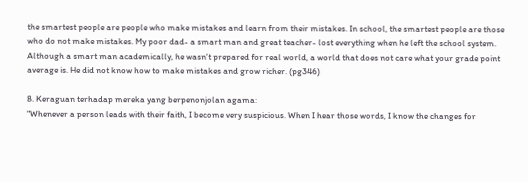the smartest people are people who make mistakes and learn from their mistakes. In school, the smartest people are those who do not make mistakes. My poor dad- a smart man and great teacher- lost everything when he left the school system. Although a smart man academically, he wasn't prepared for real world, a world that does not care what your grade point average is. He did not know how to make mistakes and grow richer. (pg346)

8. Keraguan terhadap mereka yang berpenonjolan agama:
"Whenever a person leads with their faith, I become very suspicious. When I hear those words, I know the changes for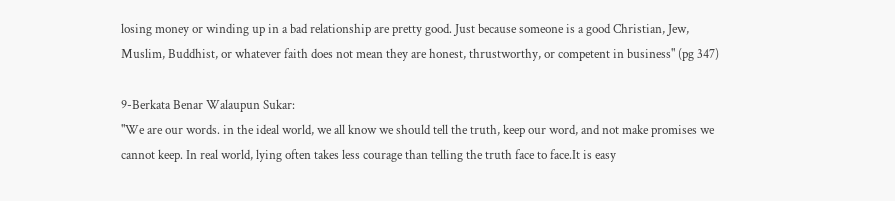losing money or winding up in a bad relationship are pretty good. Just because someone is a good Christian, Jew, Muslim, Buddhist, or whatever faith does not mean they are honest, thrustworthy, or competent in business" (pg 347)

9-Berkata Benar Walaupun Sukar:
"We are our words. in the ideal world, we all know we should tell the truth, keep our word, and not make promises we cannot keep. In real world, lying often takes less courage than telling the truth face to face.It is easy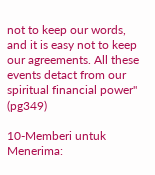not to keep our words, and it is easy not to keep our agreements. All these events detact from our spiritual financial power" (pg349)

10-Memberi untuk Menerima: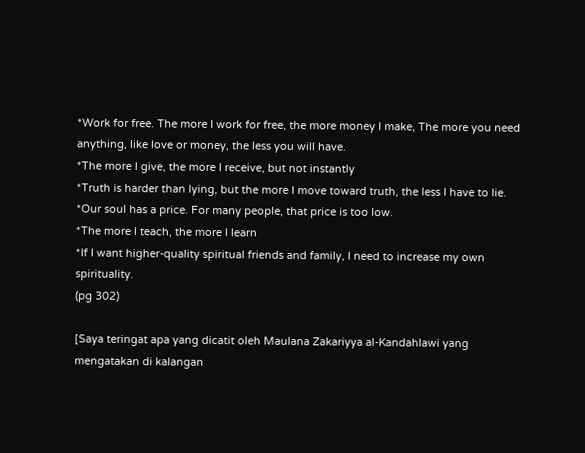*Work for free. The more I work for free, the more money I make, The more you need anything, like love or money, the less you will have.
*The more I give, the more I receive, but not instantly
*Truth is harder than lying, but the more I move toward truth, the less I have to lie.
*Our soul has a price. For many people, that price is too low.
*The more I teach, the more I learn
*If I want higher-quality spiritual friends and family, I need to increase my own spirituality.
(pg 302)

[Saya teringat apa yang dicatit oleh Maulana Zakariyya al-Kandahlawi yang mengatakan di kalangan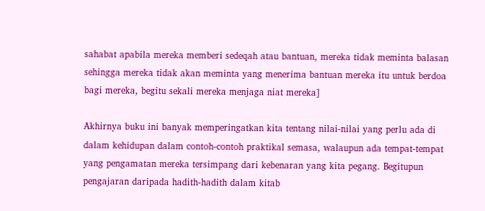sahabat apabila mereka memberi sedeqah atau bantuan, mereka tidak meminta balasan sehingga mereka tidak akan meminta yang menerima bantuan mereka itu untuk berdoa bagi mereka, begitu sekali mereka menjaga niat mereka]

Akhirnya buku ini banyak memperingatkan kita tentang nilai-nilai yang perlu ada di dalam kehidupan dalam contoh-contoh praktikal semasa, walaupun ada tempat-tempat yang pengamatan mereka tersimpang dari kebenaran yang kita pegang. Begitupun pengajaran daripada hadith-hadith dalam kitab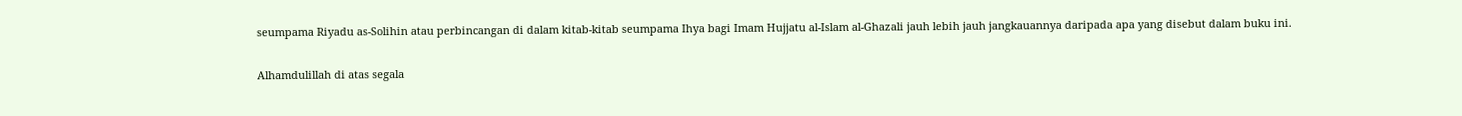seumpama Riyadu as-Solihin atau perbincangan di dalam kitab-kitab seumpama Ihya bagi Imam Hujjatu al-Islam al-Ghazali jauh lebih jauh jangkauannya daripada apa yang disebut dalam buku ini.

Alhamdulillah di atas segala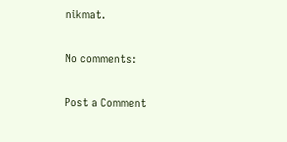nikmat.

No comments:

Post a Comment